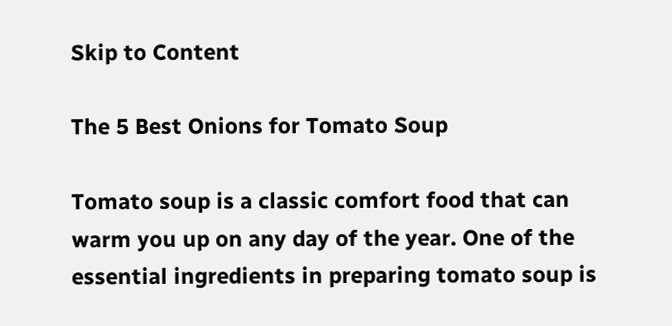Skip to Content

The 5 Best Onions for Tomato Soup

Tomato soup is a classic comfort food that can warm you up on any day of the year. One of the essential ingredients in preparing tomato soup is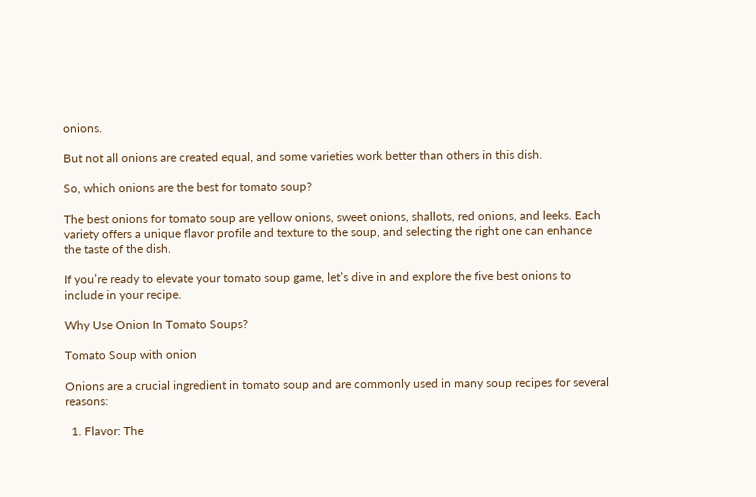onions.

But not all onions are created equal, and some varieties work better than others in this dish.

So, which onions are the best for tomato soup?

The best onions for tomato soup are yellow onions, sweet onions, shallots, red onions, and leeks. Each variety offers a unique flavor profile and texture to the soup, and selecting the right one can enhance the taste of the dish.

If you’re ready to elevate your tomato soup game, let’s dive in and explore the five best onions to include in your recipe.

Why Use Onion In Tomato Soups?

Tomato Soup with onion

Onions are a crucial ingredient in tomato soup and are commonly used in many soup recipes for several reasons:

  1. Flavor: The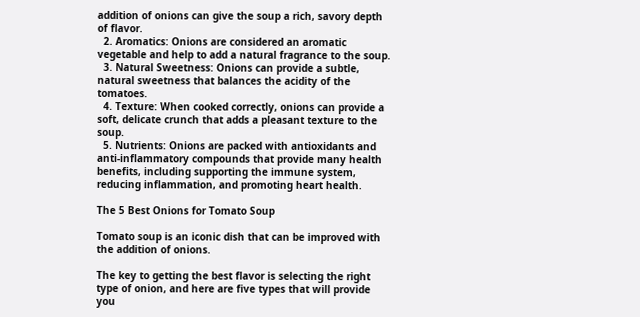addition of onions can give the soup a rich, savory depth of flavor.
  2. Aromatics: Onions are considered an aromatic vegetable and help to add a natural fragrance to the soup.
  3. Natural Sweetness: Onions can provide a subtle, natural sweetness that balances the acidity of the tomatoes.
  4. Texture: When cooked correctly, onions can provide a soft, delicate crunch that adds a pleasant texture to the soup.
  5. Nutrients: Onions are packed with antioxidants and anti-inflammatory compounds that provide many health benefits, including supporting the immune system, reducing inflammation, and promoting heart health.

The 5 Best Onions for Tomato Soup

Tomato soup is an iconic dish that can be improved with the addition of onions.

The key to getting the best flavor is selecting the right type of onion, and here are five types that will provide you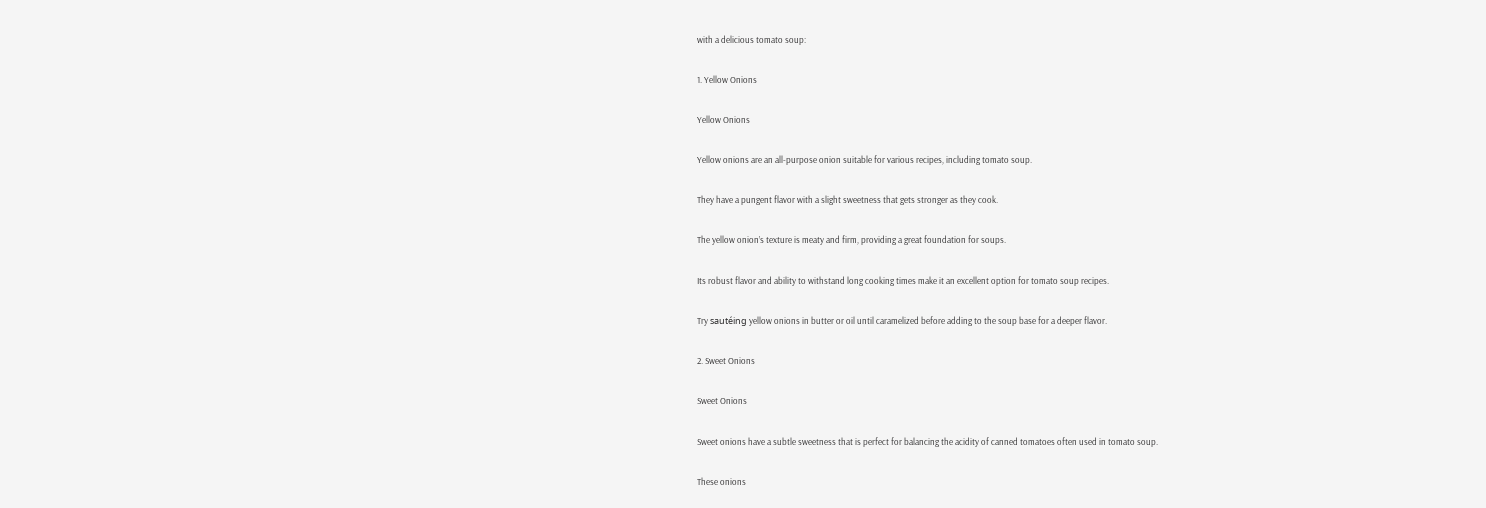with a delicious tomato soup:

1. Yellow Onions

Yellow Onions

Yellow onions are an all-purpose onion suitable for various recipes, including tomato soup.

They have a pungent flavor with a slight sweetness that gets stronger as they cook.

The yellow onion’s texture is meaty and firm, providing a great foundation for soups.

Its robust flavor and ability to withstand long cooking times make it an excellent option for tomato soup recipes.

Try sautéing yellow onions in butter or oil until caramelized before adding to the soup base for a deeper flavor.

2. Sweet Onions

Sweet Onions

Sweet onions have a subtle sweetness that is perfect for balancing the acidity of canned tomatoes often used in tomato soup.

These onions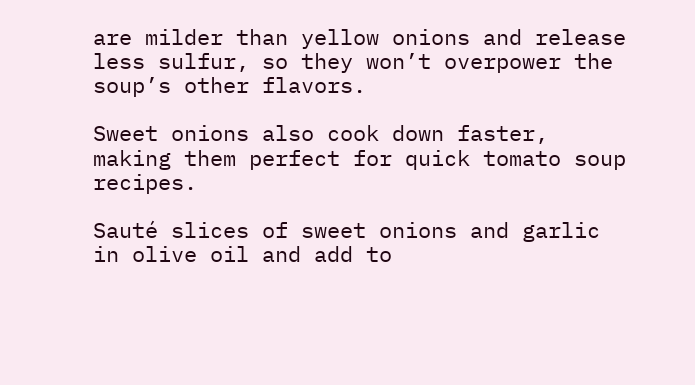are milder than yellow onions and release less sulfur, so they won’t overpower the soup’s other flavors.

Sweet onions also cook down faster, making them perfect for quick tomato soup recipes.

Sauté slices of sweet onions and garlic in olive oil and add to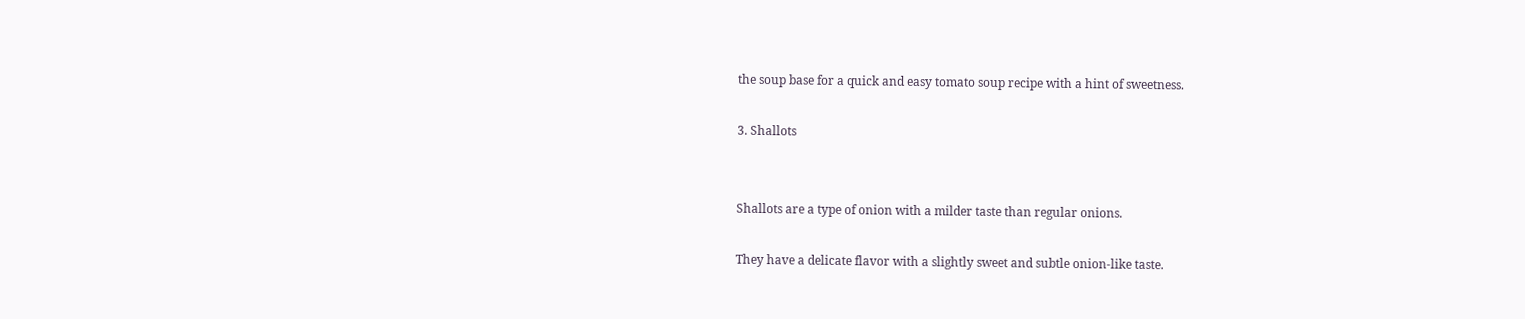the soup base for a quick and easy tomato soup recipe with a hint of sweetness.

3. Shallots


Shallots are a type of onion with a milder taste than regular onions.

They have a delicate flavor with a slightly sweet and subtle onion-like taste.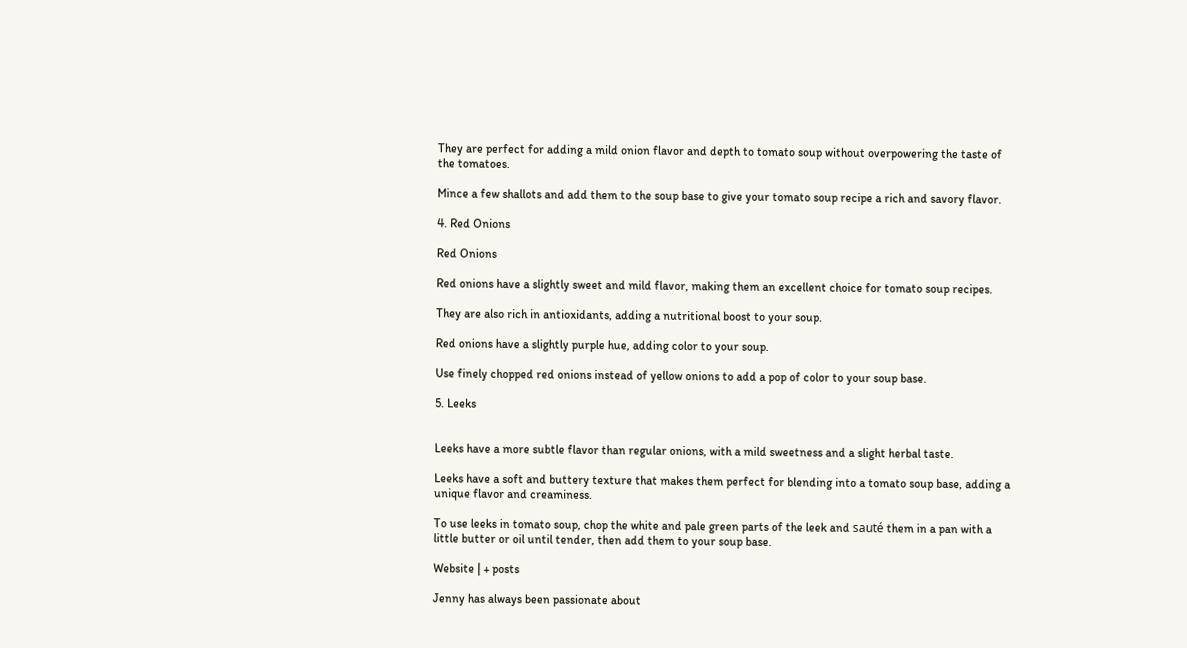They are perfect for adding a mild onion flavor and depth to tomato soup without overpowering the taste of the tomatoes.

Mince a few shallots and add them to the soup base to give your tomato soup recipe a rich and savory flavor.

4. Red Onions

Red Onions

Red onions have a slightly sweet and mild flavor, making them an excellent choice for tomato soup recipes.

They are also rich in antioxidants, adding a nutritional boost to your soup.

Red onions have a slightly purple hue, adding color to your soup.

Use finely chopped red onions instead of yellow onions to add a pop of color to your soup base.

5. Leeks


Leeks have a more subtle flavor than regular onions, with a mild sweetness and a slight herbal taste.

Leeks have a soft and buttery texture that makes them perfect for blending into a tomato soup base, adding a unique flavor and creaminess.

To use leeks in tomato soup, chop the white and pale green parts of the leek and sauté them in a pan with a little butter or oil until tender, then add them to your soup base.

Website | + posts

Jenny has always been passionate about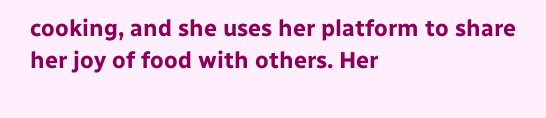cooking, and she uses her platform to share her joy of food with others. Her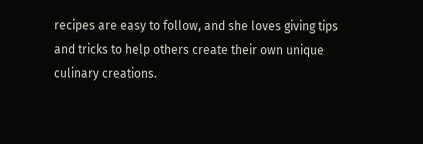recipes are easy to follow, and she loves giving tips and tricks to help others create their own unique culinary creations.